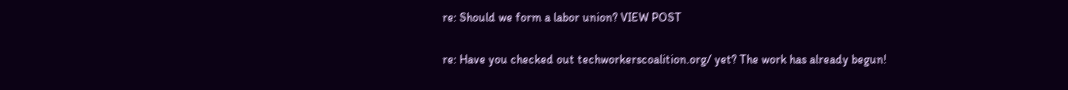re: Should we form a labor union? VIEW POST

re: Have you checked out techworkerscoalition.org/ yet? The work has already begun!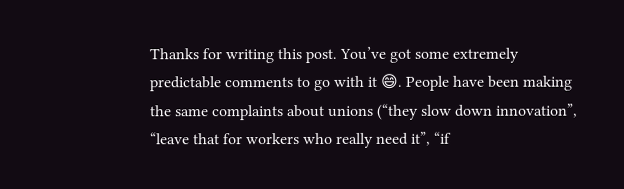Thanks for writing this post. You’ve got some extremely predictable comments to go with it 😄. People have been making the same complaints about unions (“they slow down innovation”, “leave that for workers who really need it”, “if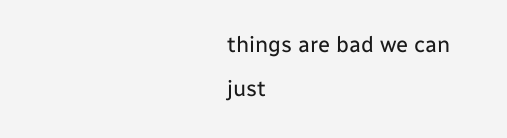things are bad we can just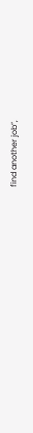find another job”,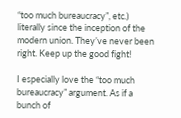“too much bureaucracy”, etc.) literally since the inception of the modern union. They’ve never been right. Keep up the good fight!

I especially love the “too much bureaucracy” argument. As if a bunch of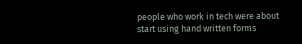people who work in tech were about start using hand written forms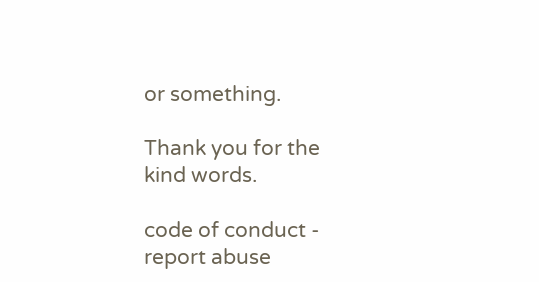or something.

Thank you for the kind words.

code of conduct - report abuse